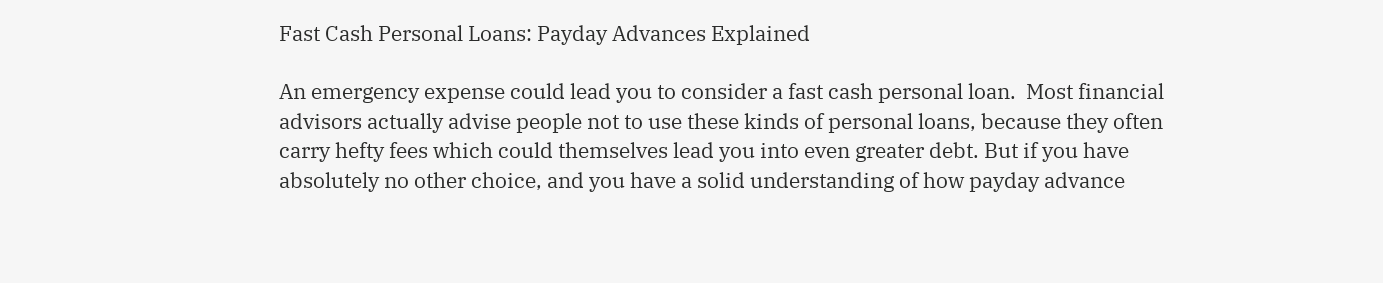Fast Cash Personal Loans: Payday Advances Explained

An emergency expense could lead you to consider a fast cash personal loan.  Most financial advisors actually advise people not to use these kinds of personal loans, because they often carry hefty fees which could themselves lead you into even greater debt. But if you have absolutely no other choice, and you have a solid understanding of how payday advance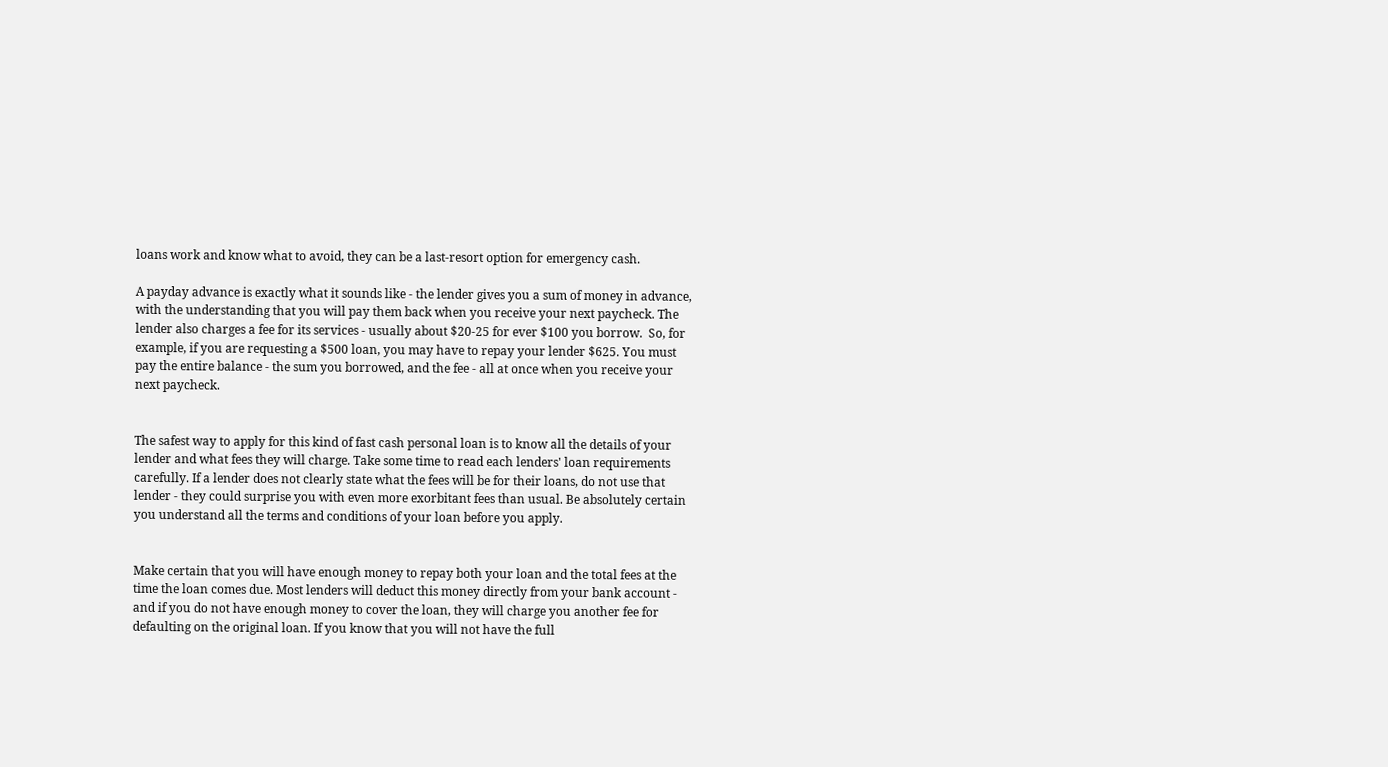loans work and know what to avoid, they can be a last-resort option for emergency cash.

A payday advance is exactly what it sounds like - the lender gives you a sum of money in advance, with the understanding that you will pay them back when you receive your next paycheck. The lender also charges a fee for its services - usually about $20-25 for ever $100 you borrow.  So, for example, if you are requesting a $500 loan, you may have to repay your lender $625. You must pay the entire balance - the sum you borrowed, and the fee - all at once when you receive your next paycheck.


The safest way to apply for this kind of fast cash personal loan is to know all the details of your lender and what fees they will charge. Take some time to read each lenders' loan requirements carefully. If a lender does not clearly state what the fees will be for their loans, do not use that lender - they could surprise you with even more exorbitant fees than usual. Be absolutely certain you understand all the terms and conditions of your loan before you apply.


Make certain that you will have enough money to repay both your loan and the total fees at the time the loan comes due. Most lenders will deduct this money directly from your bank account - and if you do not have enough money to cover the loan, they will charge you another fee for defaulting on the original loan. If you know that you will not have the full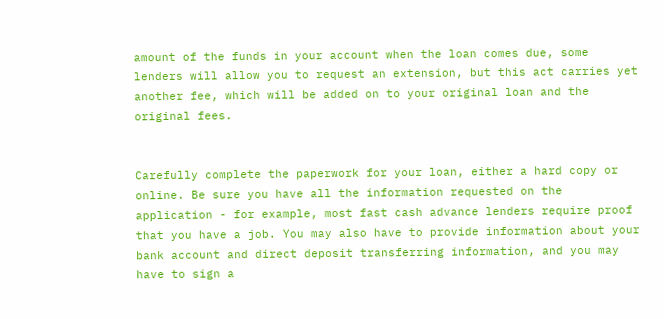amount of the funds in your account when the loan comes due, some lenders will allow you to request an extension, but this act carries yet another fee, which will be added on to your original loan and the original fees.


Carefully complete the paperwork for your loan, either a hard copy or online. Be sure you have all the information requested on the application - for example, most fast cash advance lenders require proof that you have a job. You may also have to provide information about your bank account and direct deposit transferring information, and you may have to sign a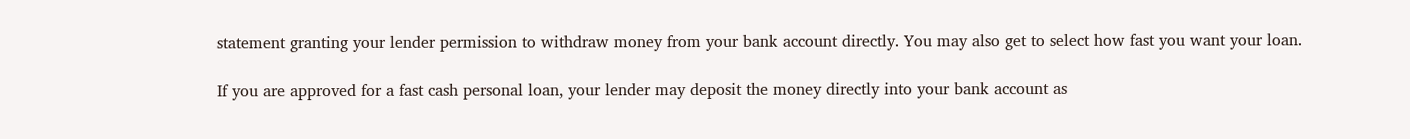statement granting your lender permission to withdraw money from your bank account directly. You may also get to select how fast you want your loan.

If you are approved for a fast cash personal loan, your lender may deposit the money directly into your bank account as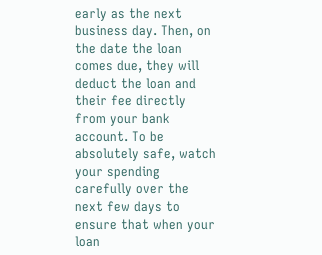early as the next business day. Then, on the date the loan comes due, they will deduct the loan and their fee directly from your bank account. To be absolutely safe, watch your spending carefully over the next few days to ensure that when your loan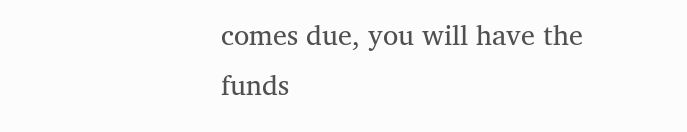comes due, you will have the funds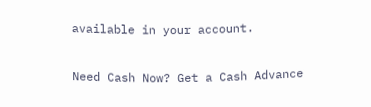available in your account.

Need Cash Now? Get a Cash Advance